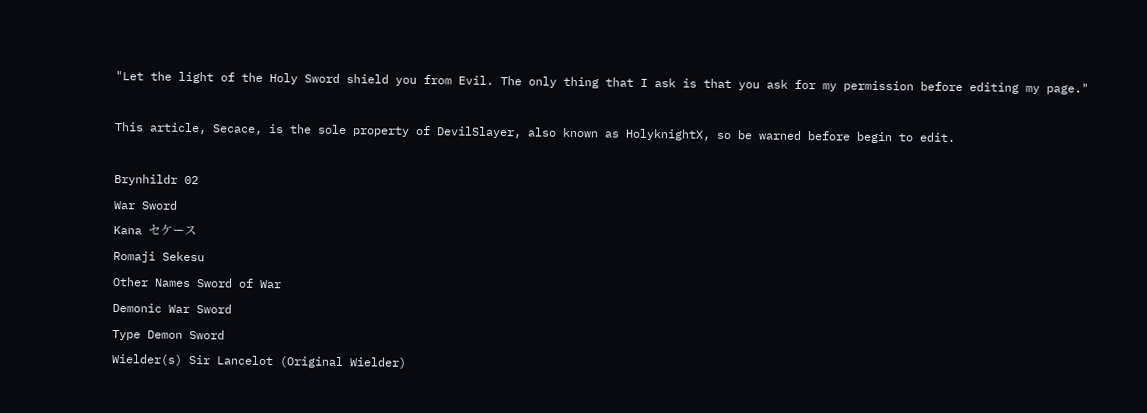"Let the light of the Holy Sword shield you from Evil. The only thing that I ask is that you ask for my permission before editing my page."

This article, Secace, is the sole property of DevilSlayer, also known as HolyknightX, so be warned before begin to edit.

Brynhildr 02
War Sword
Kana セケース
Romaji Sekesu
Other Names Sword of War
Demonic War Sword
Type Demon Sword
Wielder(s) Sir Lancelot (Original Wielder)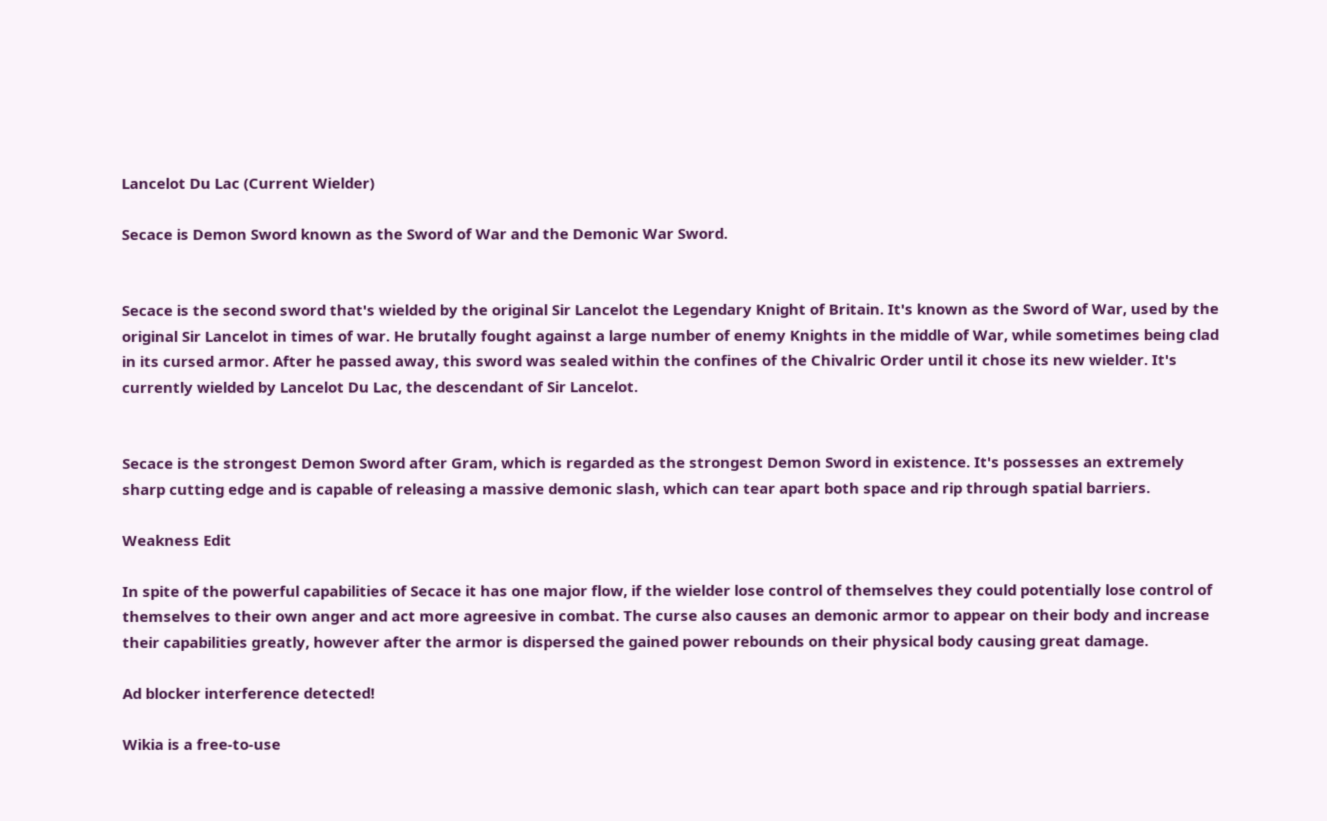Lancelot Du Lac (Current Wielder)

Secace is Demon Sword known as the Sword of War and the Demonic War Sword.


Secace is the second sword that's wielded by the original Sir Lancelot the Legendary Knight of Britain. It's known as the Sword of War, used by the original Sir Lancelot in times of war. He brutally fought against a large number of enemy Knights in the middle of War, while sometimes being clad in its cursed armor. After he passed away, this sword was sealed within the confines of the Chivalric Order until it chose its new wielder. It's currently wielded by Lancelot Du Lac, the descendant of Sir Lancelot.


Secace is the strongest Demon Sword after Gram, which is regarded as the strongest Demon Sword in existence. It's possesses an extremely sharp cutting edge and is capable of releasing a massive demonic slash, which can tear apart both space and rip through spatial barriers.

Weakness Edit

In spite of the powerful capabilities of Secace it has one major flow, if the wielder lose control of themselves they could potentially lose control of themselves to their own anger and act more agreesive in combat. The curse also causes an demonic armor to appear on their body and increase their capabilities greatly, however after the armor is dispersed the gained power rebounds on their physical body causing great damage.

Ad blocker interference detected!

Wikia is a free-to-use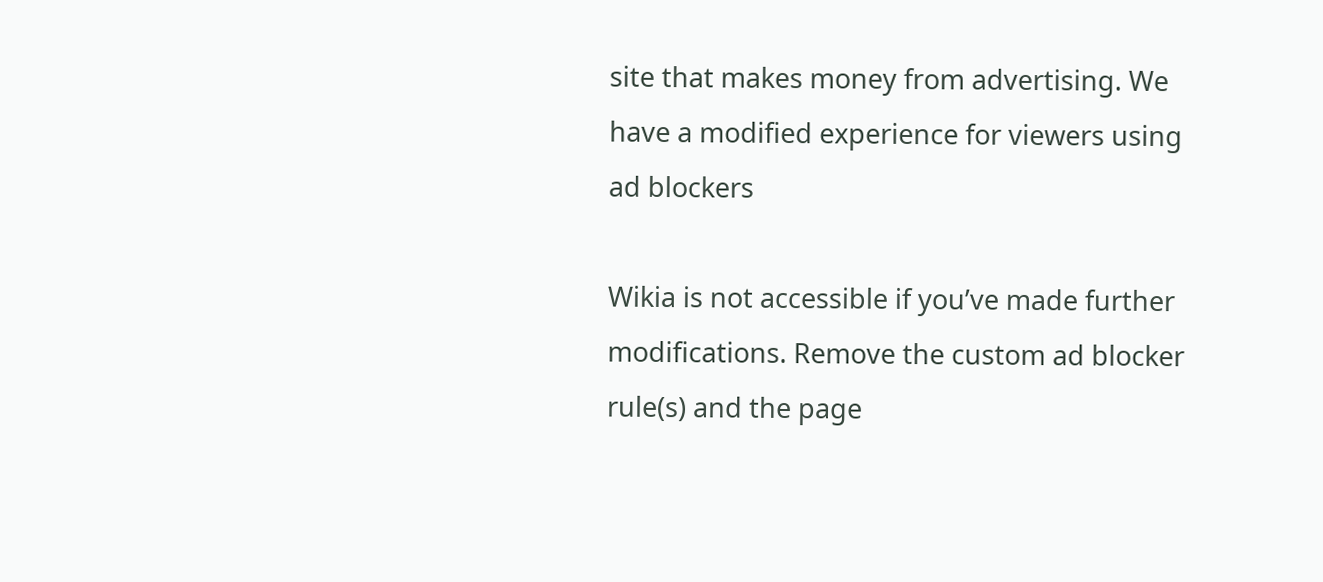site that makes money from advertising. We have a modified experience for viewers using ad blockers

Wikia is not accessible if you’ve made further modifications. Remove the custom ad blocker rule(s) and the page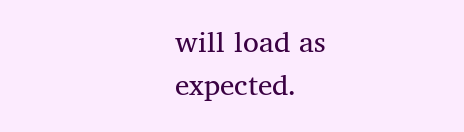will load as expected.